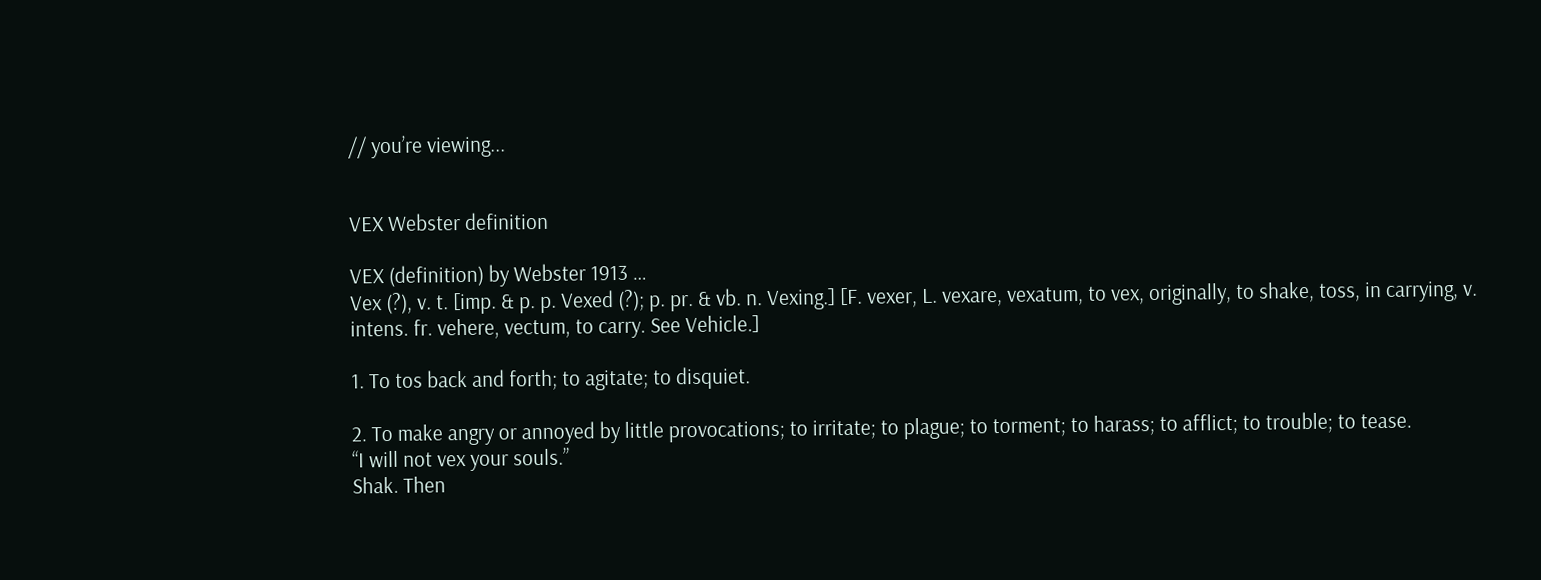// you’re viewing...


VEX Webster definition

VEX (definition) by Webster 1913 …
Vex (?), v. t. [imp. & p. p. Vexed (?); p. pr. & vb. n. Vexing.] [F. vexer, L. vexare, vexatum, to vex, originally, to shake, toss, in carrying, v. intens. fr. vehere, vectum, to carry. See Vehicle.]

1. To tos back and forth; to agitate; to disquiet.

2. To make angry or annoyed by little provocations; to irritate; to plague; to torment; to harass; to afflict; to trouble; to tease.
“I will not vex your souls.”
Shak. Then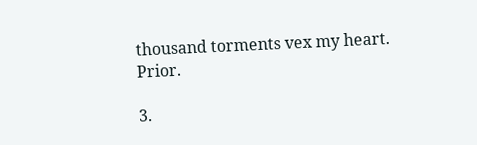thousand torments vex my heart. Prior.

3.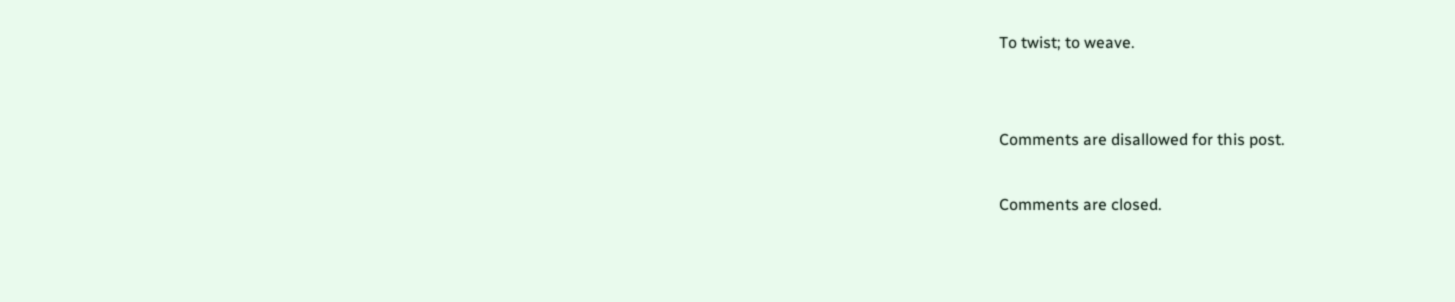To twist; to weave.


Comments are disallowed for this post.

Comments are closed.